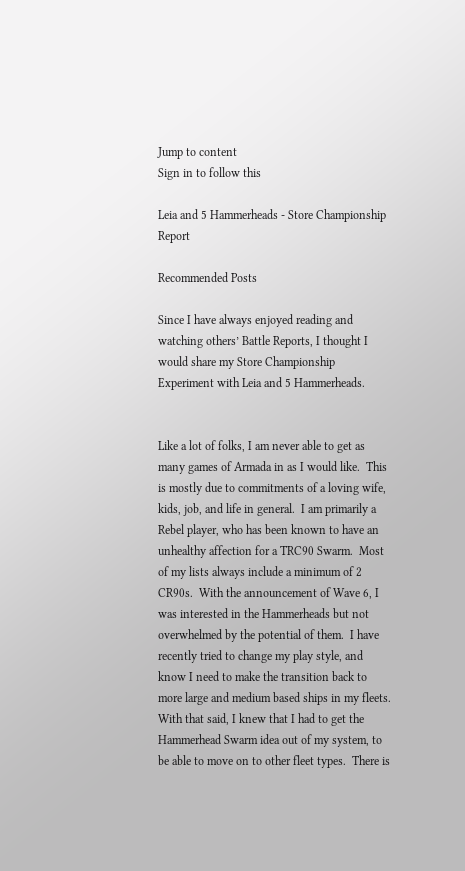Jump to content
Sign in to follow this

Leia and 5 Hammerheads - Store Championship Report

Recommended Posts

Since I have always enjoyed reading and watching others’ Battle Reports, I thought I would share my Store Championship Experiment with Leia and 5 Hammerheads.


Like a lot of folks, I am never able to get as many games of Armada in as I would like.  This is mostly due to commitments of a loving wife, kids, job, and life in general.  I am primarily a Rebel player, who has been known to have an unhealthy affection for a TRC90 Swarm.  Most of my lists always include a minimum of 2 CR90s.  With the announcement of Wave 6, I was interested in the Hammerheads but not overwhelmed by the potential of them.  I have recently tried to change my play style, and know I need to make the transition back to more large and medium based ships in my fleets.  With that said, I knew that I had to get the Hammerhead Swarm idea out of my system, to be able to move on to other fleet types.  There is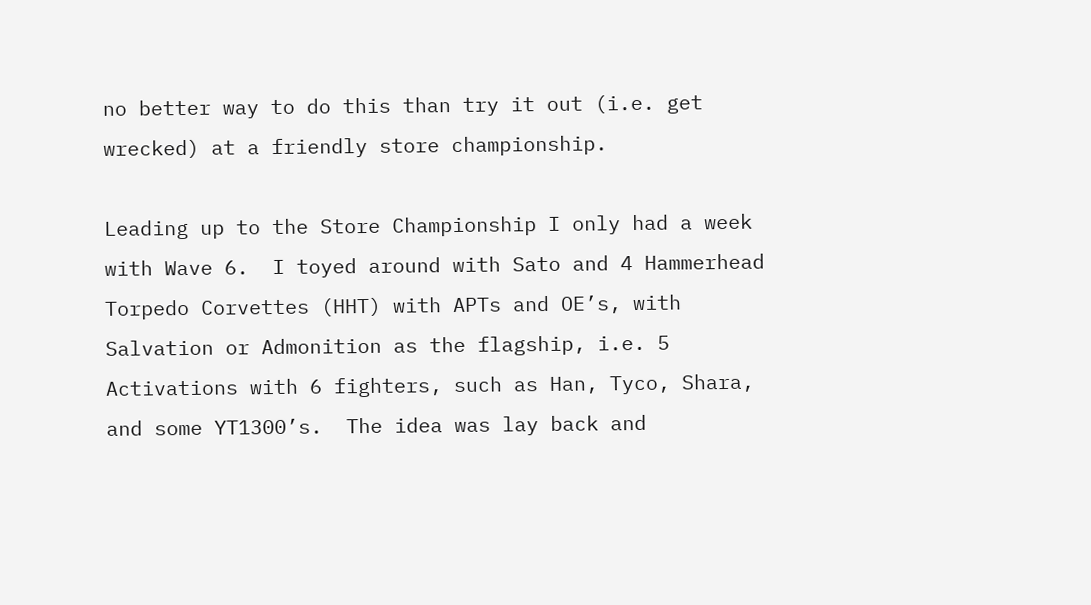no better way to do this than try it out (i.e. get wrecked) at a friendly store championship.

Leading up to the Store Championship I only had a week with Wave 6.  I toyed around with Sato and 4 Hammerhead Torpedo Corvettes (HHT) with APTs and OE’s, with Salvation or Admonition as the flagship, i.e. 5 Activations with 6 fighters, such as Han, Tyco, Shara, and some YT1300’s.  The idea was lay back and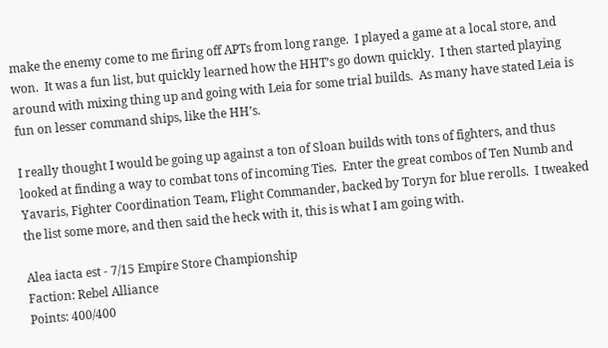make the enemy come to me firing off APTs from long range.  I played a game at a local store, and won.  It was a fun list, but quickly learned how the HHT’s go down quickly.  I then started playing around with mixing thing up and going with Leia for some trial builds.  As many have stated Leia is fun on lesser command ships, like the HH’s.

I really thought I would be going up against a ton of Sloan builds with tons of fighters, and thus looked at finding a way to combat tons of incoming Ties.  Enter the great combos of Ten Numb and Yavaris, Fighter Coordination Team, Flight Commander, backed by Toryn for blue rerolls.  I tweaked the list some more, and then said the heck with it, this is what I am going with.

Alea iacta est - 7/15 Empire Store Championship
Faction: Rebel Alliance
Points: 400/400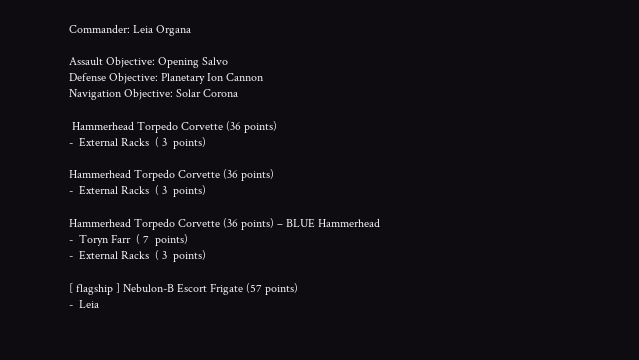Commander: Leia Organa

Assault Objective: Opening Salvo
Defense Objective: Planetary Ion Cannon
Navigation Objective: Solar Corona

 Hammerhead Torpedo Corvette (36 points)
-  External Racks  ( 3  points)

Hammerhead Torpedo Corvette (36 points)
-  External Racks  ( 3  points)

Hammerhead Torpedo Corvette (36 points) – BLUE Hammerhead
-  Toryn Farr  ( 7  points)
-  External Racks  ( 3  points)

[ flagship ] Nebulon-B Escort Frigate (57 points)
-  Leia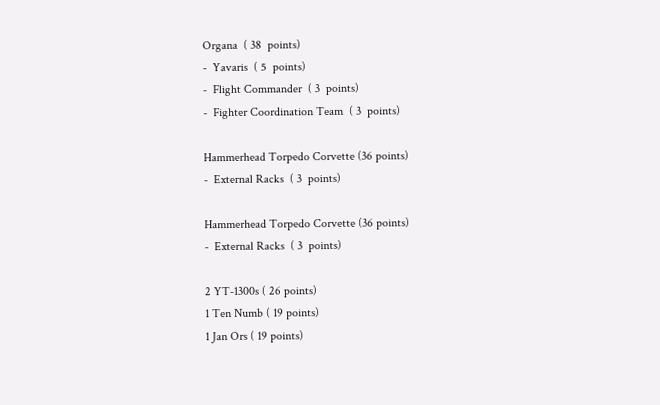Organa  ( 38  points)
-  Yavaris  ( 5  points)
-  Flight Commander  ( 3  points)
-  Fighter Coordination Team  ( 3  points)

Hammerhead Torpedo Corvette (36 points)
-  External Racks  ( 3  points)

Hammerhead Torpedo Corvette (36 points)
-  External Racks  ( 3  points)

2 YT-1300s ( 26 points)
1 Ten Numb ( 19 points)
1 Jan Ors ( 19 points)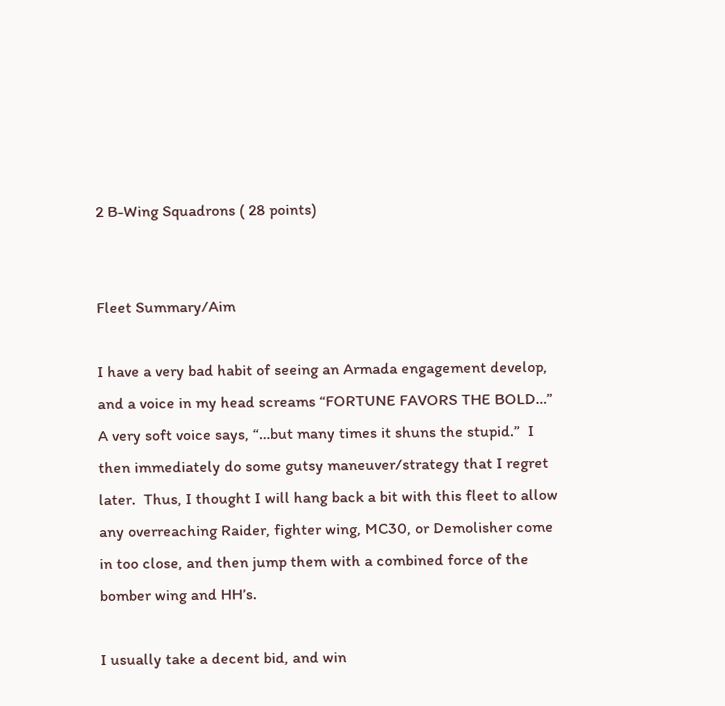2 B-Wing Squadrons ( 28 points)


Fleet Summary/Aim

I have a very bad habit of seeing an Armada engagement develop, and a voice in my head screams “FORTUNE FAVORS THE BOLD…”  A very soft voice says, “…but many times it shuns the stupid.”  I then immediately do some gutsy maneuver/strategy that I regret later.  Thus, I thought I will hang back a bit with this fleet to allow any overreaching Raider, fighter wing, MC30, or Demolisher come in too close, and then jump them with a combined force of the bomber wing and HH’s.

I usually take a decent bid, and win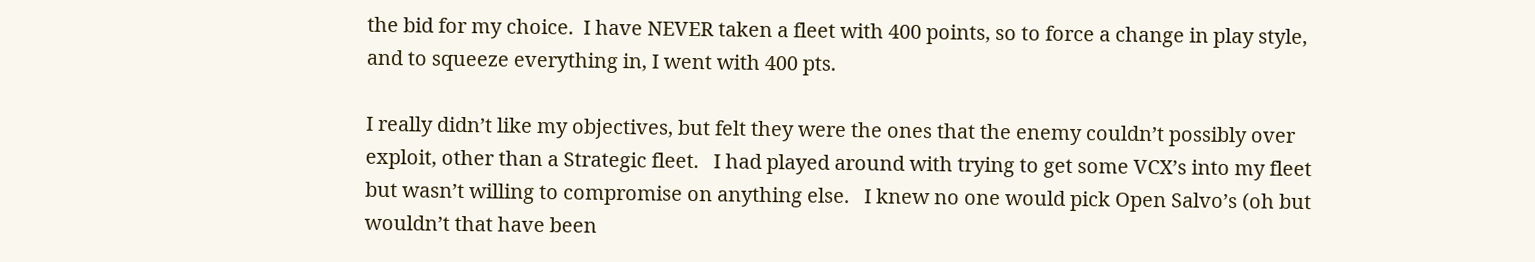the bid for my choice.  I have NEVER taken a fleet with 400 points, so to force a change in play style, and to squeeze everything in, I went with 400 pts.

I really didn’t like my objectives, but felt they were the ones that the enemy couldn’t possibly over exploit, other than a Strategic fleet.   I had played around with trying to get some VCX’s into my fleet but wasn’t willing to compromise on anything else.   I knew no one would pick Open Salvo’s (oh but wouldn’t that have been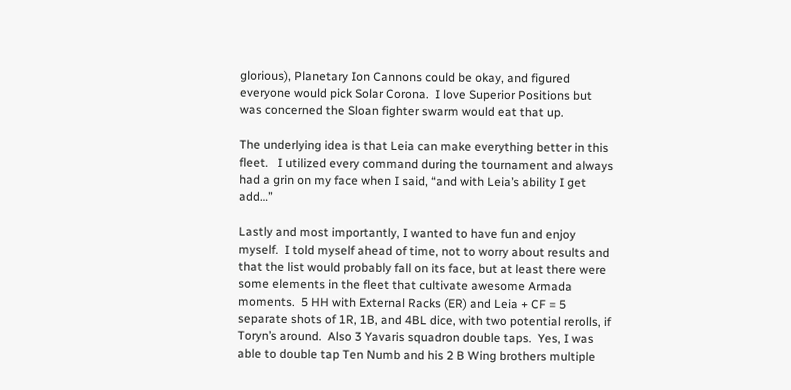glorious), Planetary Ion Cannons could be okay, and figured everyone would pick Solar Corona.  I love Superior Positions but was concerned the Sloan fighter swarm would eat that up.

The underlying idea is that Leia can make everything better in this fleet.   I utilized every command during the tournament and always had a grin on my face when I said, “and with Leia’s ability I get add…”

Lastly and most importantly, I wanted to have fun and enjoy myself.  I told myself ahead of time, not to worry about results and that the list would probably fall on its face, but at least there were some elements in the fleet that cultivate awesome Armada moments.  5 HH with External Racks (ER) and Leia + CF = 5 separate shots of 1R, 1B, and 4BL dice, with two potential rerolls, if Toryn’s around.  Also 3 Yavaris squadron double taps.  Yes, I was able to double tap Ten Numb and his 2 B Wing brothers multiple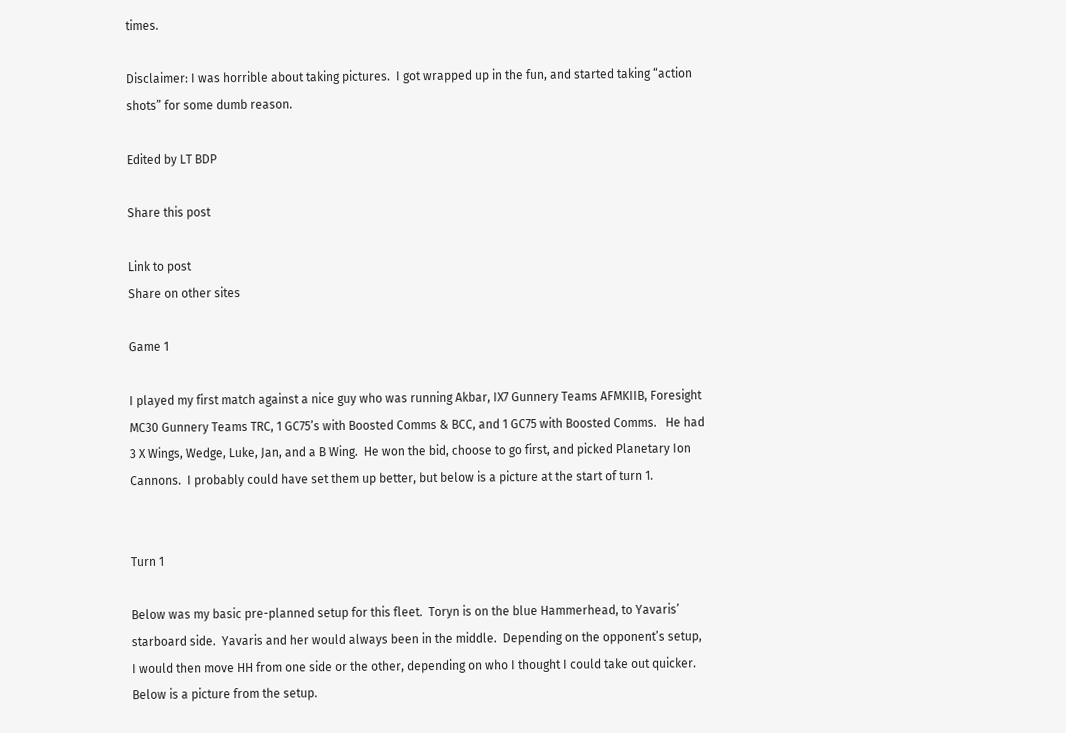times.

Disclaimer: I was horrible about taking pictures.  I got wrapped up in the fun, and started taking “action shots” for some dumb reason.

Edited by LT BDP

Share this post

Link to post
Share on other sites

Game 1

I played my first match against a nice guy who was running Akbar, IX7 Gunnery Teams AFMKIIB, Foresight MC30 Gunnery Teams TRC, 1 GC75’s with Boosted Comms & BCC, and 1 GC75 with Boosted Comms.   He had 3 X Wings, Wedge, Luke, Jan, and a B Wing.  He won the bid, choose to go first, and picked Planetary Ion Cannons.  I probably could have set them up better, but below is a picture at the start of turn 1.


Turn 1

Below was my basic pre-planned setup for this fleet.  Toryn is on the blue Hammerhead, to Yavaris’ starboard side.  Yavaris and her would always been in the middle.  Depending on the opponent’s setup, I would then move HH from one side or the other, depending on who I thought I could take out quicker.   Below is a picture from the setup.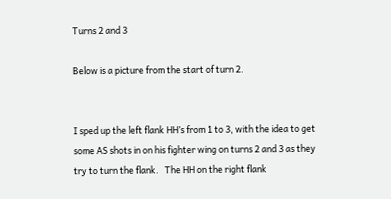Turns 2 and 3

Below is a picture from the start of turn 2.


I sped up the left flank HH’s from 1 to 3, with the idea to get some AS shots in on his fighter wing on turns 2 and 3 as they try to turn the flank.   The HH on the right flank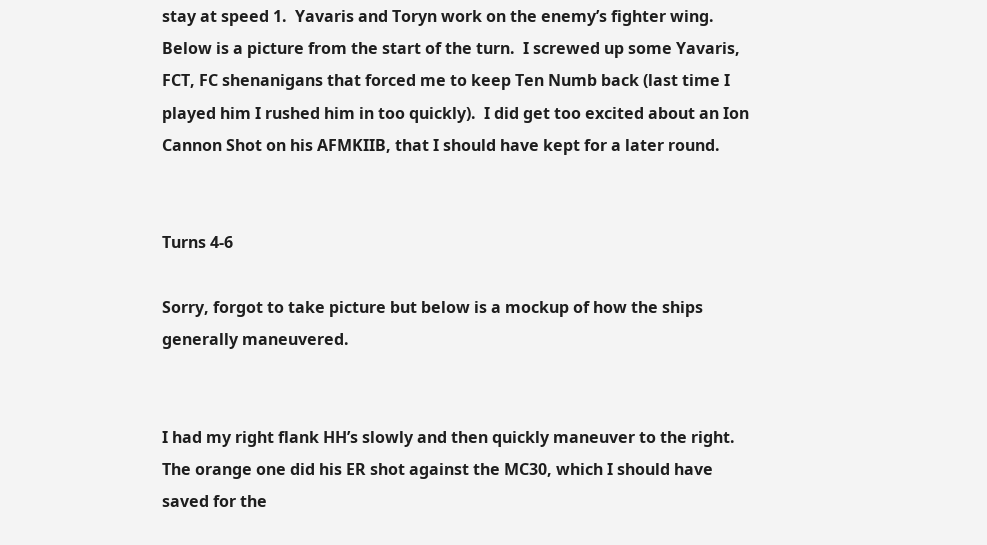stay at speed 1.  Yavaris and Toryn work on the enemy’s fighter wing.  Below is a picture from the start of the turn.  I screwed up some Yavaris, FCT, FC shenanigans that forced me to keep Ten Numb back (last time I played him I rushed him in too quickly).  I did get too excited about an Ion Cannon Shot on his AFMKIIB, that I should have kept for a later round.


Turns 4-6

Sorry, forgot to take picture but below is a mockup of how the ships generally maneuvered.


I had my right flank HH’s slowly and then quickly maneuver to the right.  The orange one did his ER shot against the MC30, which I should have saved for the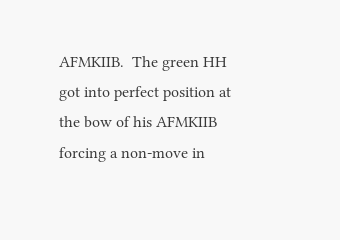AFMKIIB.  The green HH got into perfect position at the bow of his AFMKIIB forcing a non-move in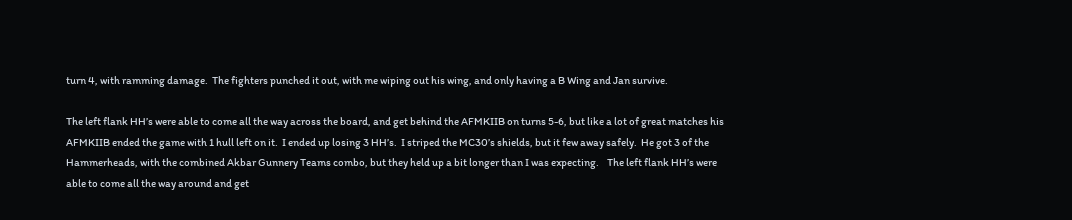turn 4, with ramming damage.  The fighters punched it out, with me wiping out his wing, and only having a B Wing and Jan survive.

The left flank HH’s were able to come all the way across the board, and get behind the AFMKIIB on turns 5-6, but like a lot of great matches his AFMKIIB ended the game with 1 hull left on it.  I ended up losing 3 HH’s.  I striped the MC30’s shields, but it few away safely.  He got 3 of the Hammerheads, with the combined Akbar Gunnery Teams combo, but they held up a bit longer than I was expecting.    The left flank HH’s were able to come all the way around and get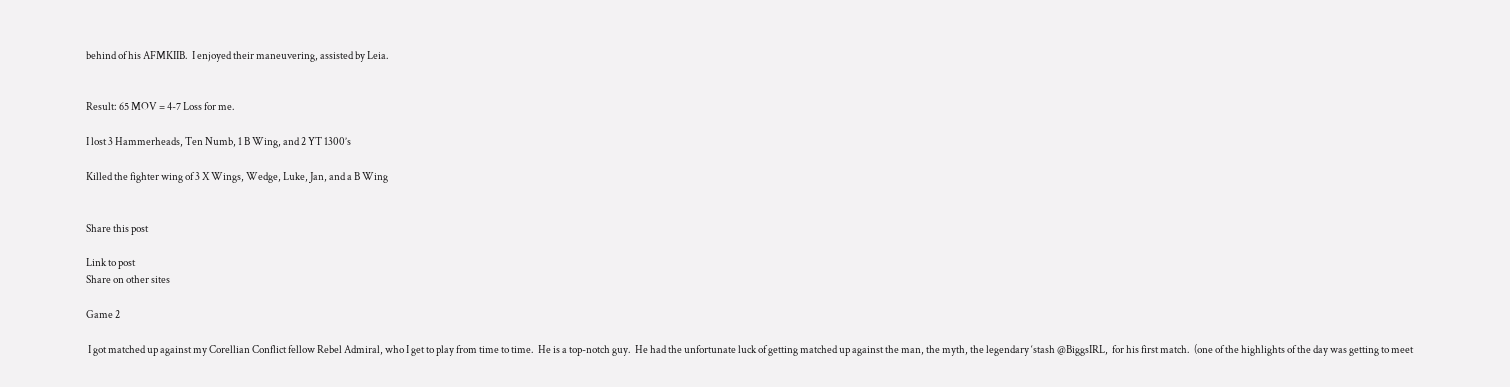behind of his AFMKIIB.  I enjoyed their maneuvering, assisted by Leia.


Result: 65 MOV = 4-7 Loss for me.

I lost 3 Hammerheads, Ten Numb, 1 B Wing, and 2 YT 1300’s

Killed the fighter wing of 3 X Wings, Wedge, Luke, Jan, and a B Wing


Share this post

Link to post
Share on other sites

Game 2

 I got matched up against my Corellian Conflict fellow Rebel Admiral, who I get to play from time to time.  He is a top-notch guy.  He had the unfortunate luck of getting matched up against the man, the myth, the legendary ‘stash @BiggsIRL,  for his first match.  (one of the highlights of the day was getting to meet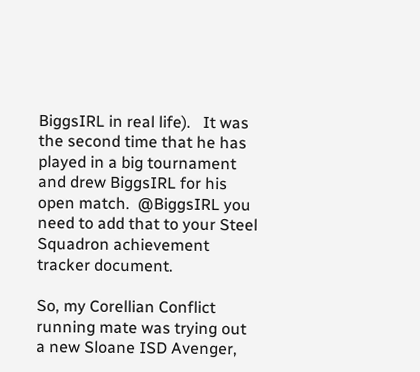BiggsIRL in real life).   It was the second time that he has played in a big tournament and drew BiggsIRL for his open match.  @BiggsIRL you need to add that to your Steel Squadron achievement tracker document.

So, my Corellian Conflict running mate was trying out a new Sloane ISD Avenger,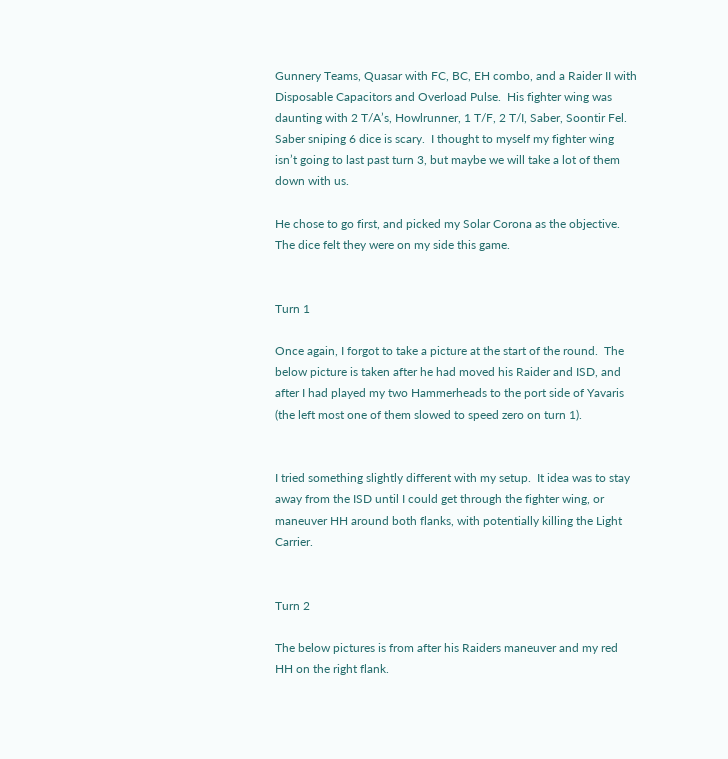Gunnery Teams, Quasar with FC, BC, EH combo, and a Raider II with Disposable Capacitors and Overload Pulse.  His fighter wing was daunting with 2 T/A’s, Howlrunner, 1 T/F, 2 T/I, Saber, Soontir Fel.  Saber sniping 6 dice is scary.  I thought to myself my fighter wing isn’t going to last past turn 3, but maybe we will take a lot of them down with us.

He chose to go first, and picked my Solar Corona as the objective.  The dice felt they were on my side this game.


Turn 1

Once again, I forgot to take a picture at the start of the round.  The below picture is taken after he had moved his Raider and ISD, and after I had played my two Hammerheads to the port side of Yavaris (the left most one of them slowed to speed zero on turn 1).


I tried something slightly different with my setup.  It idea was to stay away from the ISD until I could get through the fighter wing, or maneuver HH around both flanks, with potentially killing the Light Carrier.


Turn 2

The below pictures is from after his Raiders maneuver and my red HH on the right flank.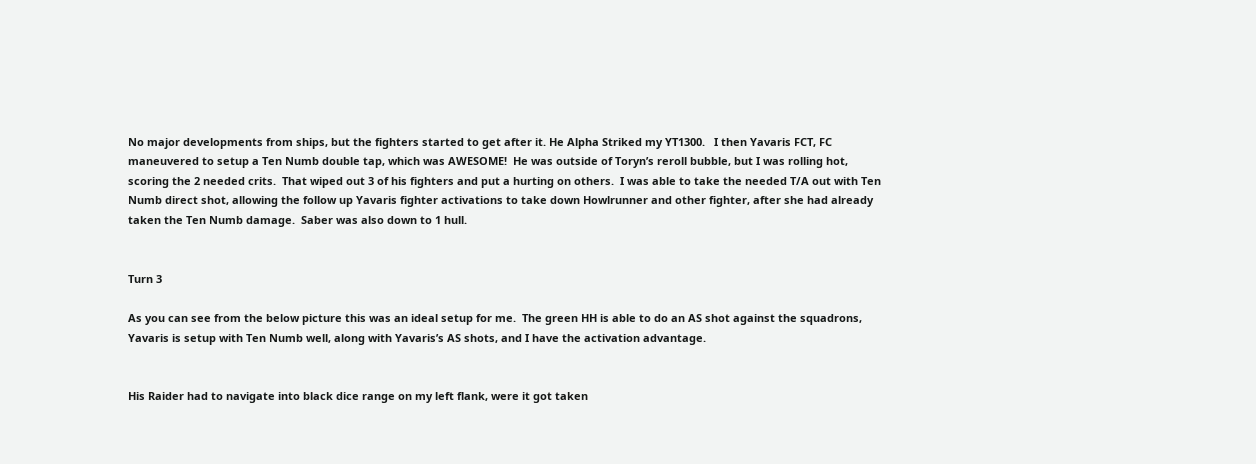No major developments from ships, but the fighters started to get after it. He Alpha Striked my YT1300.   I then Yavaris FCT, FC maneuvered to setup a Ten Numb double tap, which was AWESOME!  He was outside of Toryn’s reroll bubble, but I was rolling hot, scoring the 2 needed crits.  That wiped out 3 of his fighters and put a hurting on others.  I was able to take the needed T/A out with Ten Numb direct shot, allowing the follow up Yavaris fighter activations to take down Howlrunner and other fighter, after she had already taken the Ten Numb damage.  Saber was also down to 1 hull.


Turn 3

As you can see from the below picture this was an ideal setup for me.  The green HH is able to do an AS shot against the squadrons, Yavaris is setup with Ten Numb well, along with Yavaris’s AS shots, and I have the activation advantage.


His Raider had to navigate into black dice range on my left flank, were it got taken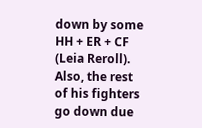down by some HH + ER + CF (Leia Reroll).  Also, the rest of his fighters go down due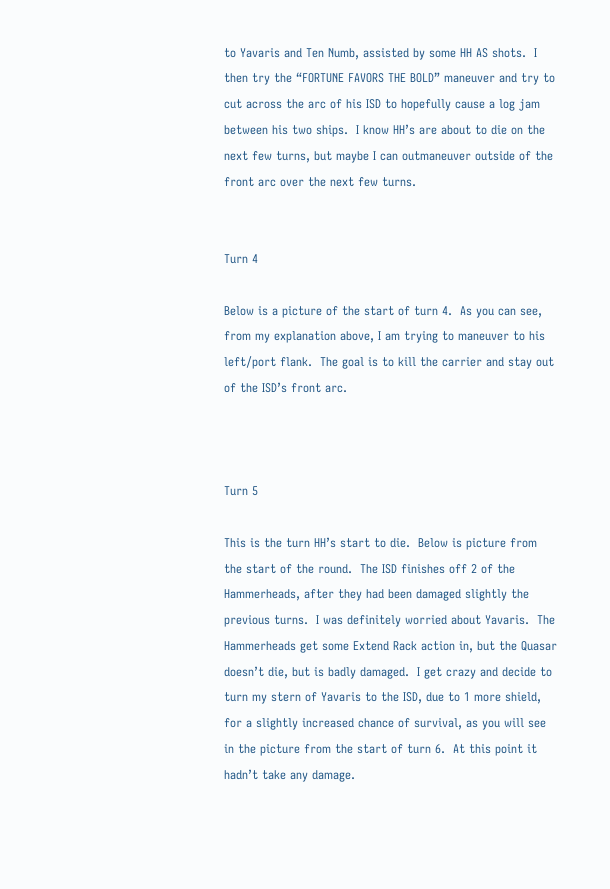to Yavaris and Ten Numb, assisted by some HH AS shots.  I then try the “FORTUNE FAVORS THE BOLD” maneuver and try to cut across the arc of his ISD to hopefully cause a log jam between his two ships.  I know HH’s are about to die on the next few turns, but maybe I can outmaneuver outside of the front arc over the next few turns.


Turn 4

Below is a picture of the start of turn 4.  As you can see, from my explanation above, I am trying to maneuver to his left/port flank.  The goal is to kill the carrier and stay out of the ISD’s front arc.



Turn 5

This is the turn HH’s start to die.  Below is picture from the start of the round.  The ISD finishes off 2 of the Hammerheads, after they had been damaged slightly the previous turns.  I was definitely worried about Yavaris.  The Hammerheads get some Extend Rack action in, but the Quasar doesn’t die, but is badly damaged.  I get crazy and decide to turn my stern of Yavaris to the ISD, due to 1 more shield, for a slightly increased chance of survival, as you will see in the picture from the start of turn 6.  At this point it hadn’t take any damage.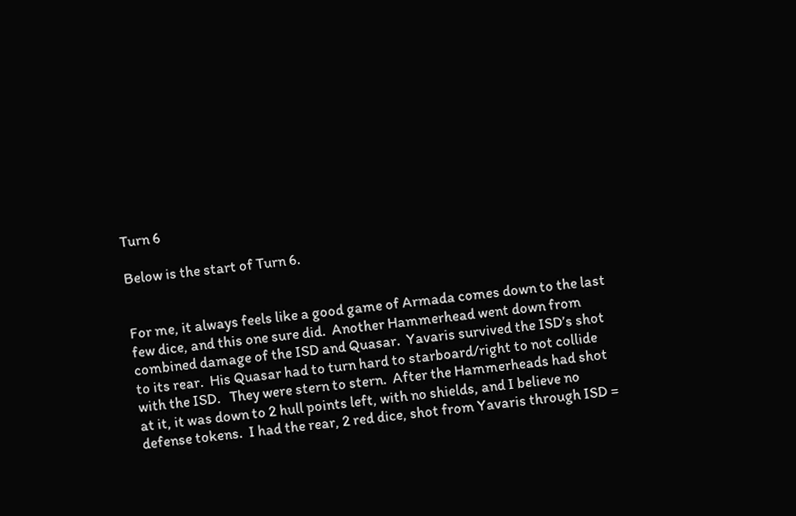Turn 6

Below is the start of Turn 6.


For me, it always feels like a good game of Armada comes down to the last few dice, and this one sure did.  Another Hammerhead went down from combined damage of the ISD and Quasar.  Yavaris survived the ISD’s shot to its rear.  His Quasar had to turn hard to starboard/right to not collide with the ISD.   They were stern to stern.  After the Hammerheads had shot at it, it was down to 2 hull points left, with no shields, and I believe no defense tokens.  I had the rear, 2 red dice, shot from Yavaris through ISD =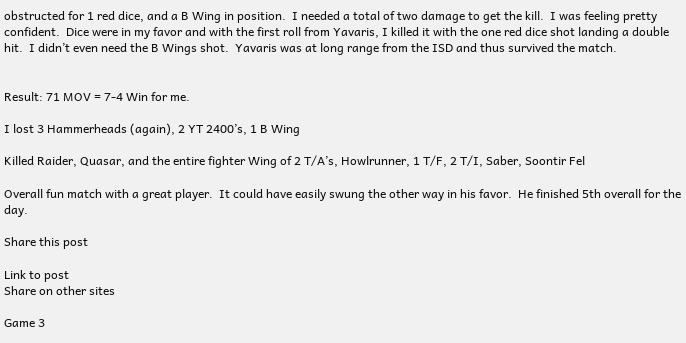obstructed for 1 red dice, and a B Wing in position.  I needed a total of two damage to get the kill.  I was feeling pretty confident.  Dice were in my favor and with the first roll from Yavaris, I killed it with the one red dice shot landing a double hit.  I didn’t even need the B Wings shot.  Yavaris was at long range from the ISD and thus survived the match.


Result: 71 MOV = 7-4 Win for me.

I lost 3 Hammerheads (again), 2 YT 2400’s, 1 B Wing

Killed Raider, Quasar, and the entire fighter Wing of 2 T/A’s, Howlrunner, 1 T/F, 2 T/I, Saber, Soontir Fel

Overall fun match with a great player.  It could have easily swung the other way in his favor.  He finished 5th overall for the day.

Share this post

Link to post
Share on other sites

Game 3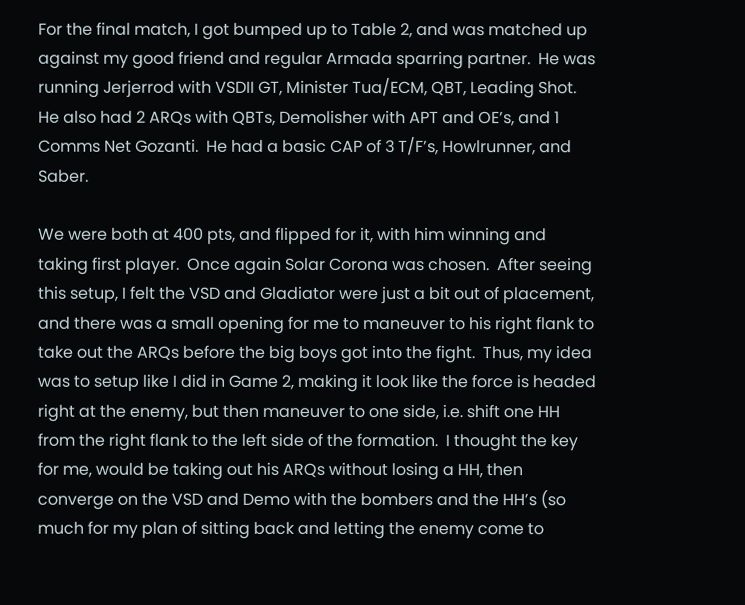For the final match, I got bumped up to Table 2, and was matched up against my good friend and regular Armada sparring partner.  He was running Jerjerrod with VSDII GT, Minister Tua/ECM, QBT, Leading Shot.  He also had 2 ARQs with QBTs, Demolisher with APT and OE’s, and 1 Comms Net Gozanti.  He had a basic CAP of 3 T/F’s, Howlrunner, and Saber.

We were both at 400 pts, and flipped for it, with him winning and taking first player.  Once again Solar Corona was chosen.  After seeing this setup, I felt the VSD and Gladiator were just a bit out of placement, and there was a small opening for me to maneuver to his right flank to take out the ARQs before the big boys got into the fight.  Thus, my idea was to setup like I did in Game 2, making it look like the force is headed right at the enemy, but then maneuver to one side, i.e. shift one HH from the right flank to the left side of the formation.  I thought the key for me, would be taking out his ARQs without losing a HH, then converge on the VSD and Demo with the bombers and the HH’s (so much for my plan of sitting back and letting the enemy come to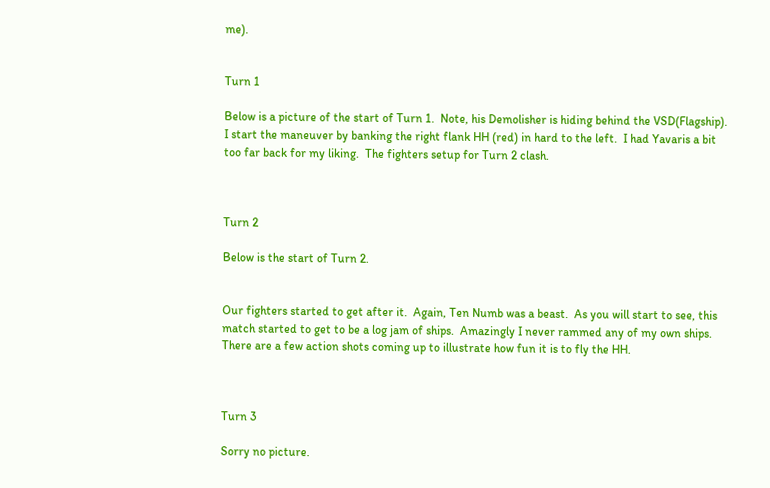me).


Turn 1

Below is a picture of the start of Turn 1.  Note, his Demolisher is hiding behind the VSD(Flagship).  I start the maneuver by banking the right flank HH (red) in hard to the left.  I had Yavaris a bit too far back for my liking.  The fighters setup for Turn 2 clash.



Turn 2

Below is the start of Turn 2.


Our fighters started to get after it.  Again, Ten Numb was a beast.  As you will start to see, this match started to get to be a log jam of ships.  Amazingly I never rammed any of my own ships.   There are a few action shots coming up to illustrate how fun it is to fly the HH.



Turn 3

Sorry no picture.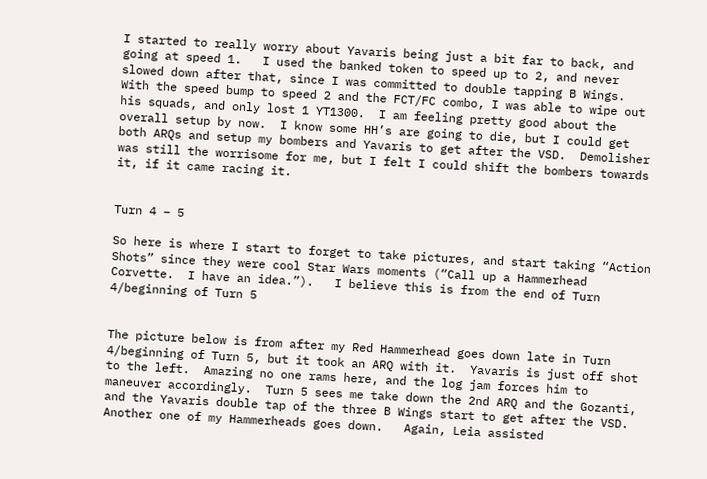I started to really worry about Yavaris being just a bit far to back, and going at speed 1.   I used the banked token to speed up to 2, and never slowed down after that, since I was committed to double tapping B Wings.   With the speed bump to speed 2 and the FCT/FC combo, I was able to wipe out his squads, and only lost 1 YT1300.  I am feeling pretty good about the overall setup by now.  I know some HH’s are going to die, but I could get both ARQs and setup my bombers and Yavaris to get after the VSD.  Demolisher was still the worrisome for me, but I felt I could shift the bombers towards it, if it came racing it.


Turn 4 – 5

So here is where I start to forget to take pictures, and start taking “Action Shots” since they were cool Star Wars moments (“Call up a Hammerhead Corvette.  I have an idea.”).   I believe this is from the end of Turn 4/beginning of Turn 5


The picture below is from after my Red Hammerhead goes down late in Turn 4/beginning of Turn 5, but it took an ARQ with it.  Yavaris is just off shot to the left.  Amazing no one rams here, and the log jam forces him to maneuver accordingly.  Turn 5 sees me take down the 2nd ARQ and the Gozanti, and the Yavaris double tap of the three B Wings start to get after the VSD.  Another one of my Hammerheads goes down.   Again, Leia assisted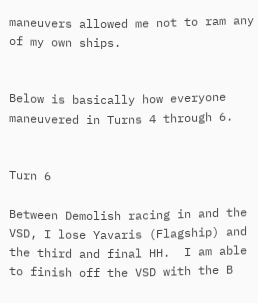maneuvers allowed me not to ram any of my own ships.


Below is basically how everyone maneuvered in Turns 4 through 6.


Turn 6

Between Demolish racing in and the VSD, I lose Yavaris (Flagship) and the third and final HH.  I am able to finish off the VSD with the B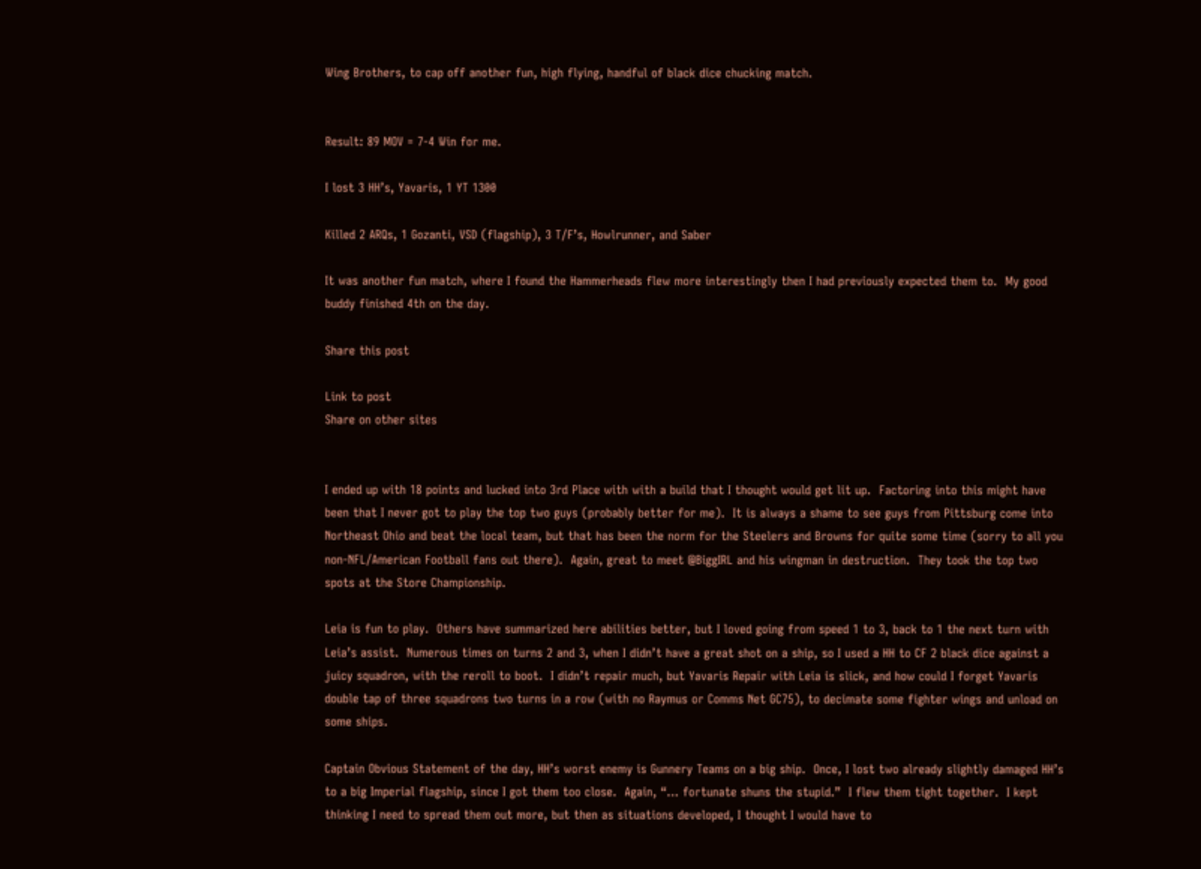Wing Brothers, to cap off another fun, high flying, handful of black dice chucking match.


Result: 89 MOV = 7-4 Win for me.

I lost 3 HH’s, Yavaris, 1 YT 1300

Killed 2 ARQs, 1 Gozanti, VSD (flagship), 3 T/F’s, Howlrunner, and Saber

It was another fun match, where I found the Hammerheads flew more interestingly then I had previously expected them to.  My good buddy finished 4th on the day.

Share this post

Link to post
Share on other sites


I ended up with 18 points and lucked into 3rd Place with with a build that I thought would get lit up.  Factoring into this might have been that I never got to play the top two guys (probably better for me).  It is always a shame to see guys from Pittsburg come into Northeast Ohio and beat the local team, but that has been the norm for the Steelers and Browns for quite some time (sorry to all you non-NFL/American Football fans out there).  Again, great to meet @BiggIRL and his wingman in destruction.  They took the top two spots at the Store Championship.

Leia is fun to play.  Others have summarized here abilities better, but I loved going from speed 1 to 3, back to 1 the next turn with Leia’s assist.  Numerous times on turns 2 and 3, when I didn’t have a great shot on a ship, so I used a HH to CF 2 black dice against a juicy squadron, with the reroll to boot.  I didn’t repair much, but Yavaris Repair with Leia is slick, and how could I forget Yavaris double tap of three squadrons two turns in a row (with no Raymus or Comms Net GC75), to decimate some fighter wings and unload on some ships.

Captain Obvious Statement of the day, HH’s worst enemy is Gunnery Teams on a big ship.  Once, I lost two already slightly damaged HH’s to a big Imperial flagship, since I got them too close.  Again, “… fortunate shuns the stupid.”  I flew them tight together.  I kept thinking I need to spread them out more, but then as situations developed, I thought I would have to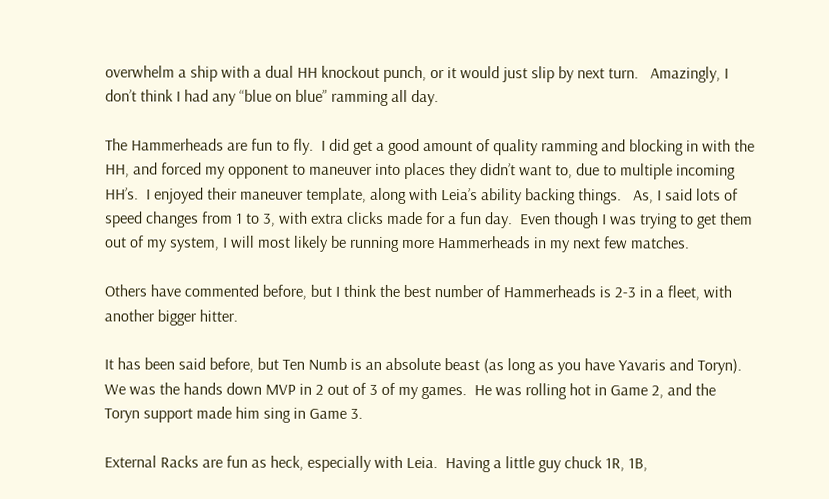overwhelm a ship with a dual HH knockout punch, or it would just slip by next turn.   Amazingly, I don’t think I had any “blue on blue” ramming all day.

The Hammerheads are fun to fly.  I did get a good amount of quality ramming and blocking in with the HH, and forced my opponent to maneuver into places they didn’t want to, due to multiple incoming HH’s.  I enjoyed their maneuver template, along with Leia’s ability backing things.   As, I said lots of speed changes from 1 to 3, with extra clicks made for a fun day.  Even though I was trying to get them out of my system, I will most likely be running more Hammerheads in my next few matches.

Others have commented before, but I think the best number of Hammerheads is 2-3 in a fleet, with another bigger hitter.

It has been said before, but Ten Numb is an absolute beast (as long as you have Yavaris and Toryn).   We was the hands down MVP in 2 out of 3 of my games.  He was rolling hot in Game 2, and the Toryn support made him sing in Game 3.

External Racks are fun as heck, especially with Leia.  Having a little guy chuck 1R, 1B,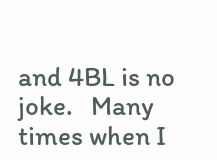and 4BL is no joke.   Many times when I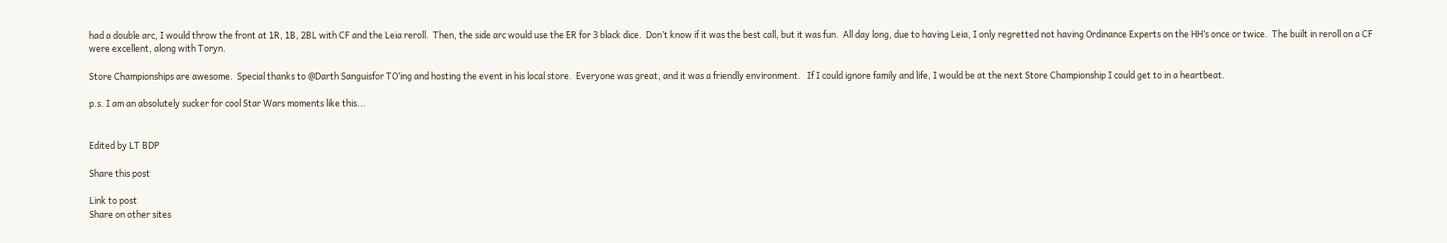had a double arc, I would throw the front at 1R, 1B, 2BL with CF and the Leia reroll.  Then, the side arc would use the ER for 3 black dice.  Don’t know if it was the best call, but it was fun.  All day long, due to having Leia, I only regretted not having Ordinance Experts on the HH’s once or twice.  The built in reroll on a CF were excellent, along with Toryn.

Store Championships are awesome.  Special thanks to @Darth Sanguisfor TO’ing and hosting the event in his local store.  Everyone was great, and it was a friendly environment.   If I could ignore family and life, I would be at the next Store Championship I could get to in a heartbeat.

p.s. I am an absolutely sucker for cool Star Wars moments like this...


Edited by LT BDP

Share this post

Link to post
Share on other sites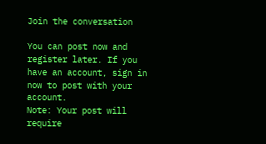Join the conversation

You can post now and register later. If you have an account, sign in now to post with your account.
Note: Your post will require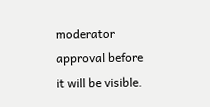moderator approval before it will be visible.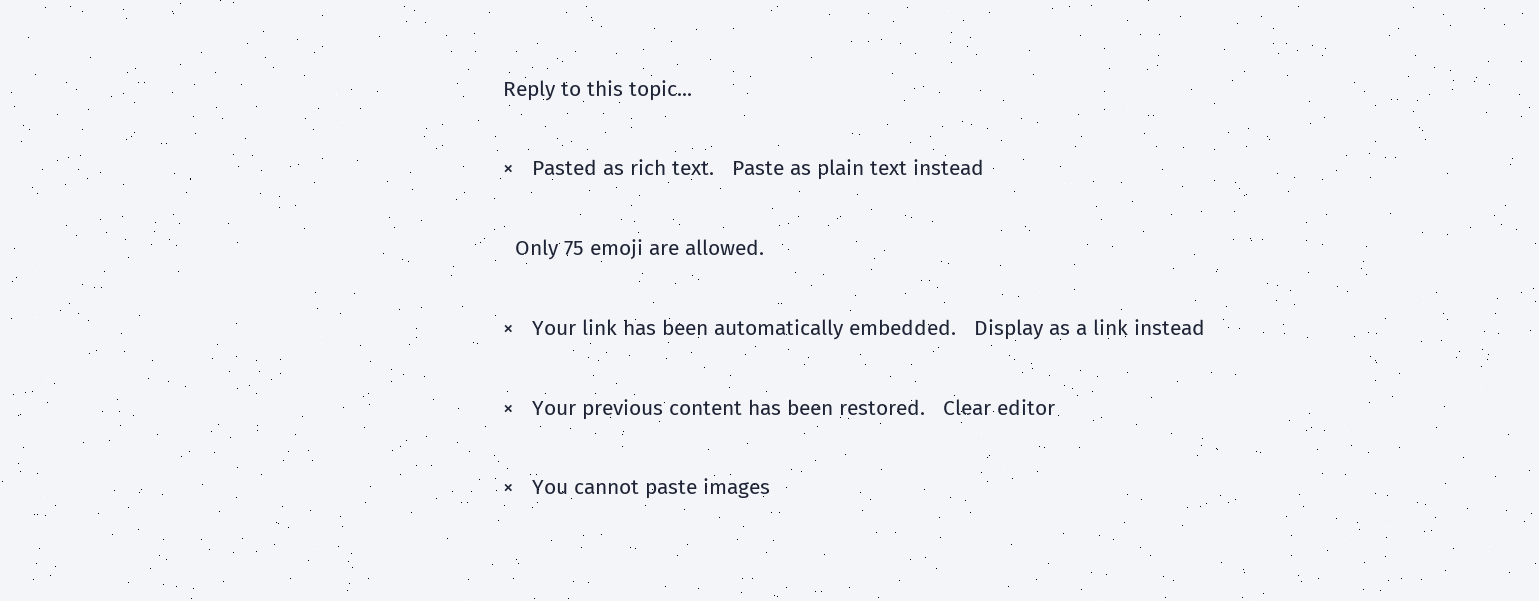Reply to this topic...

×   Pasted as rich text.   Paste as plain text instead

  Only 75 emoji are allowed.

×   Your link has been automatically embedded.   Display as a link instead

×   Your previous content has been restored.   Clear editor

×   You cannot paste images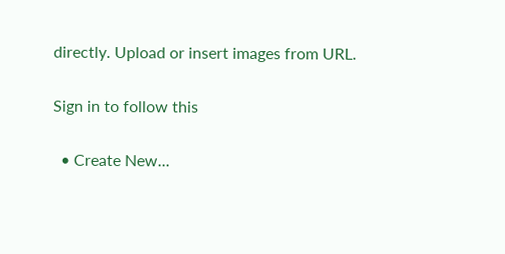directly. Upload or insert images from URL.

Sign in to follow this

  • Create New...